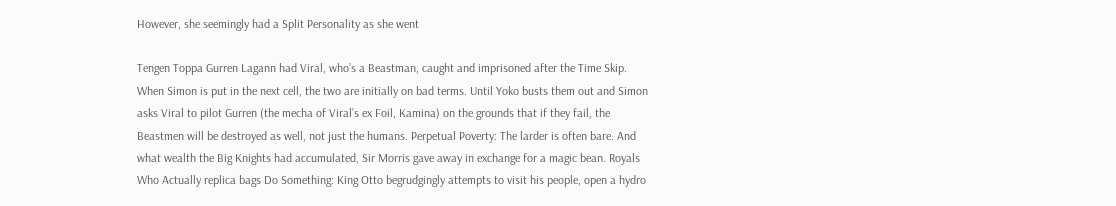However, she seemingly had a Split Personality as she went

Tengen Toppa Gurren Lagann had Viral, who’s a Beastman, caught and imprisoned after the Time Skip. When Simon is put in the next cell, the two are initially on bad terms. Until Yoko busts them out and Simon asks Viral to pilot Gurren (the mecha of Viral’s ex Foil, Kamina) on the grounds that if they fail, the Beastmen will be destroyed as well, not just the humans. Perpetual Poverty: The larder is often bare. And what wealth the Big Knights had accumulated, Sir Morris gave away in exchange for a magic bean. Royals Who Actually replica bags Do Something: King Otto begrudgingly attempts to visit his people, open a hydro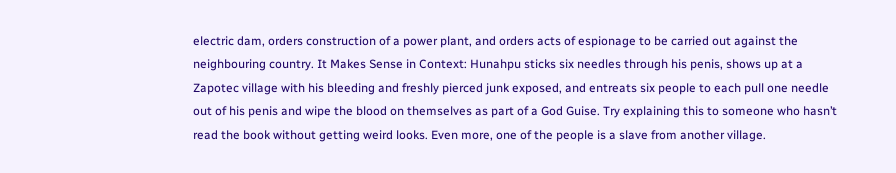electric dam, orders construction of a power plant, and orders acts of espionage to be carried out against the neighbouring country. It Makes Sense in Context: Hunahpu sticks six needles through his penis, shows up at a Zapotec village with his bleeding and freshly pierced junk exposed, and entreats six people to each pull one needle out of his penis and wipe the blood on themselves as part of a God Guise. Try explaining this to someone who hasn’t read the book without getting weird looks. Even more, one of the people is a slave from another village.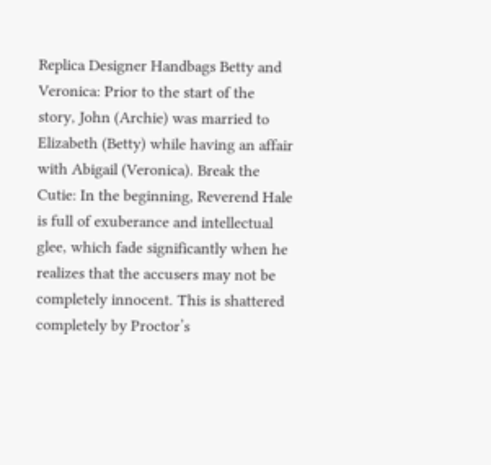Replica Designer Handbags Betty and Veronica: Prior to the start of the story, John (Archie) was married to Elizabeth (Betty) while having an affair with Abigail (Veronica). Break the Cutie: In the beginning, Reverend Hale is full of exuberance and intellectual glee, which fade significantly when he realizes that the accusers may not be completely innocent. This is shattered completely by Proctor’s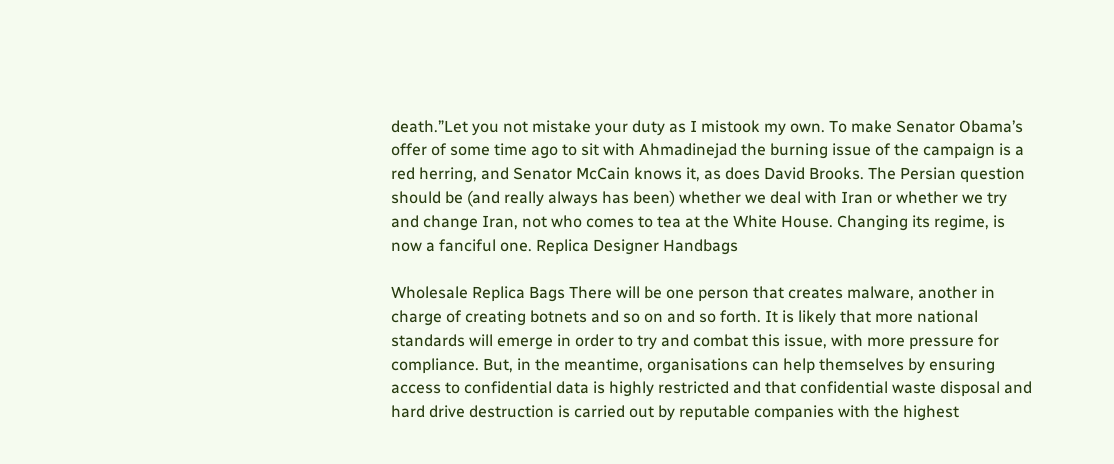death.”Let you not mistake your duty as I mistook my own. To make Senator Obama’s offer of some time ago to sit with Ahmadinejad the burning issue of the campaign is a red herring, and Senator McCain knows it, as does David Brooks. The Persian question should be (and really always has been) whether we deal with Iran or whether we try and change Iran, not who comes to tea at the White House. Changing its regime, is now a fanciful one. Replica Designer Handbags

Wholesale Replica Bags There will be one person that creates malware, another in charge of creating botnets and so on and so forth. It is likely that more national standards will emerge in order to try and combat this issue, with more pressure for compliance. But, in the meantime, organisations can help themselves by ensuring access to confidential data is highly restricted and that confidential waste disposal and hard drive destruction is carried out by reputable companies with the highest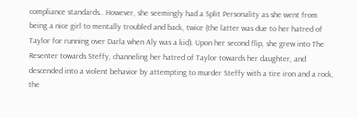compliance standards.. However, she seemingly had a Split Personality as she went from being a nice girl to mentally troubled and back, twice (the latter was due to her hatred of Taylor for running over Darla when Aly was a kid). Upon her second flip, she grew into The Resenter towards Steffy, channeling her hatred of Taylor towards her daughter, and descended into a violent behavior by attempting to murder Steffy with a tire iron and a rock, the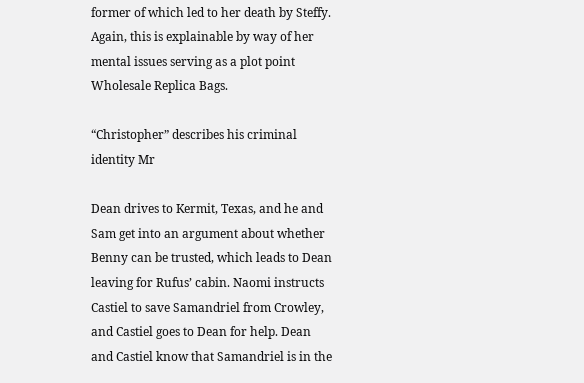former of which led to her death by Steffy. Again, this is explainable by way of her mental issues serving as a plot point Wholesale Replica Bags.

“Christopher” describes his criminal identity Mr

Dean drives to Kermit, Texas, and he and Sam get into an argument about whether Benny can be trusted, which leads to Dean leaving for Rufus’ cabin. Naomi instructs Castiel to save Samandriel from Crowley, and Castiel goes to Dean for help. Dean and Castiel know that Samandriel is in the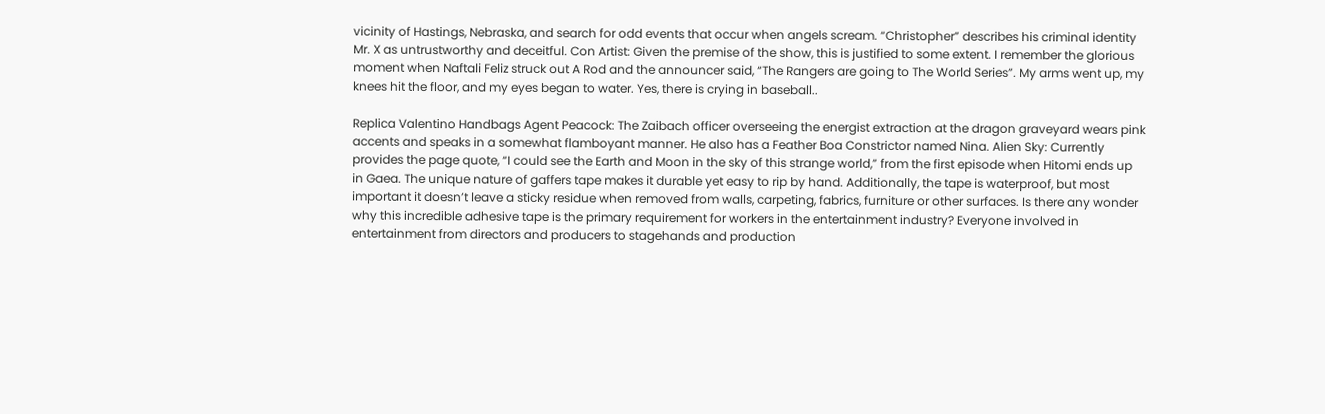vicinity of Hastings, Nebraska, and search for odd events that occur when angels scream. “Christopher” describes his criminal identity Mr. X as untrustworthy and deceitful. Con Artist: Given the premise of the show, this is justified to some extent. I remember the glorious moment when Naftali Feliz struck out A Rod and the announcer said, “The Rangers are going to The World Series”. My arms went up, my knees hit the floor, and my eyes began to water. Yes, there is crying in baseball..

Replica Valentino Handbags Agent Peacock: The Zaibach officer overseeing the energist extraction at the dragon graveyard wears pink accents and speaks in a somewhat flamboyant manner. He also has a Feather Boa Constrictor named Nina. Alien Sky: Currently provides the page quote, “I could see the Earth and Moon in the sky of this strange world,” from the first episode when Hitomi ends up in Gaea. The unique nature of gaffers tape makes it durable yet easy to rip by hand. Additionally, the tape is waterproof, but most important it doesn’t leave a sticky residue when removed from walls, carpeting, fabrics, furniture or other surfaces. Is there any wonder why this incredible adhesive tape is the primary requirement for workers in the entertainment industry? Everyone involved in entertainment from directors and producers to stagehands and production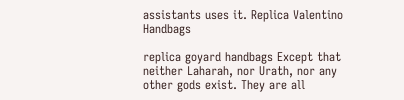assistants uses it. Replica Valentino Handbags

replica goyard handbags Except that neither Laharah, nor Urath, nor any other gods exist. They are all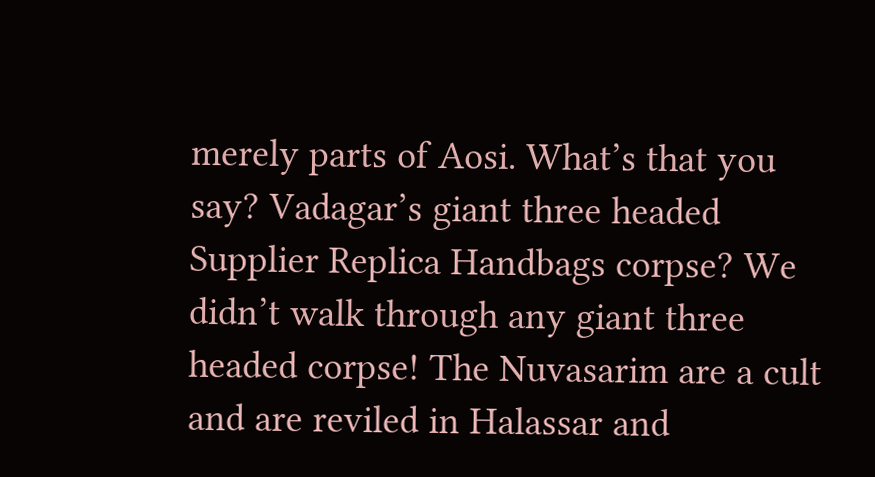merely parts of Aosi. What’s that you say? Vadagar’s giant three headed Supplier Replica Handbags corpse? We didn’t walk through any giant three headed corpse! The Nuvasarim are a cult and are reviled in Halassar and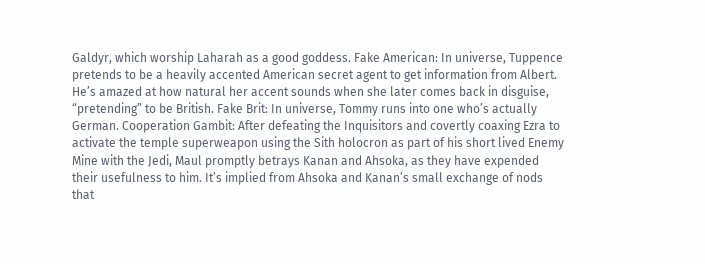Galdyr, which worship Laharah as a good goddess. Fake American: In universe, Tuppence pretends to be a heavily accented American secret agent to get information from Albert. He’s amazed at how natural her accent sounds when she later comes back in disguise, “pretending” to be British. Fake Brit: In universe, Tommy runs into one who’s actually German. Cooperation Gambit: After defeating the Inquisitors and covertly coaxing Ezra to activate the temple superweapon using the Sith holocron as part of his short lived Enemy Mine with the Jedi, Maul promptly betrays Kanan and Ahsoka, as they have expended their usefulness to him. It’s implied from Ahsoka and Kanan’s small exchange of nods that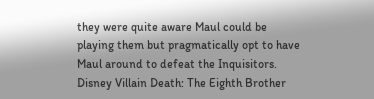they were quite aware Maul could be playing them but pragmatically opt to have Maul around to defeat the Inquisitors. Disney Villain Death: The Eighth Brother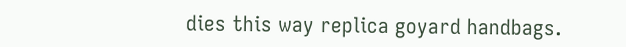dies this way replica goyard handbags.